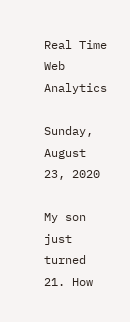Real Time Web Analytics

Sunday, August 23, 2020

My son just turned 21. How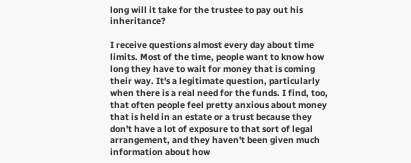long will it take for the trustee to pay out his inheritance?

I receive questions almost every day about time limits. Most of the time, people want to know how long they have to wait for money that is coming their way. It's a legitimate question, particularly when there is a real need for the funds. I find, too, that often people feel pretty anxious about money that is held in an estate or a trust because they don't have a lot of exposure to that sort of legal arrangement, and they haven't been given much information about how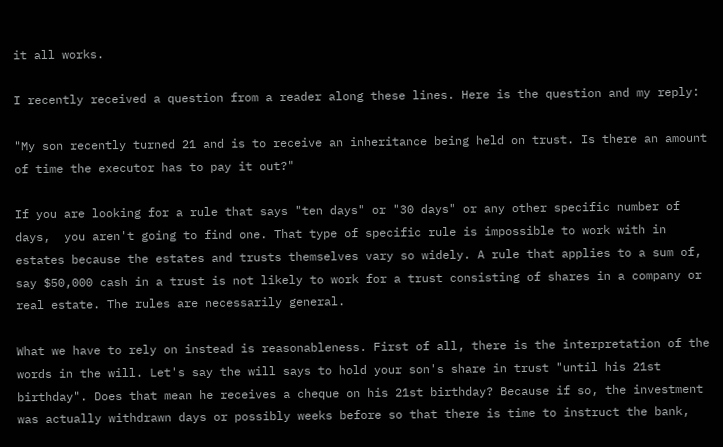it all works.

I recently received a question from a reader along these lines. Here is the question and my reply:

"My son recently turned 21 and is to receive an inheritance being held on trust. Is there an amount of time the executor has to pay it out?"

If you are looking for a rule that says "ten days" or "30 days" or any other specific number of days,  you aren't going to find one. That type of specific rule is impossible to work with in estates because the estates and trusts themselves vary so widely. A rule that applies to a sum of, say $50,000 cash in a trust is not likely to work for a trust consisting of shares in a company or real estate. The rules are necessarily general.

What we have to rely on instead is reasonableness. First of all, there is the interpretation of the words in the will. Let's say the will says to hold your son's share in trust "until his 21st birthday". Does that mean he receives a cheque on his 21st birthday? Because if so, the investment was actually withdrawn days or possibly weeks before so that there is time to instruct the bank,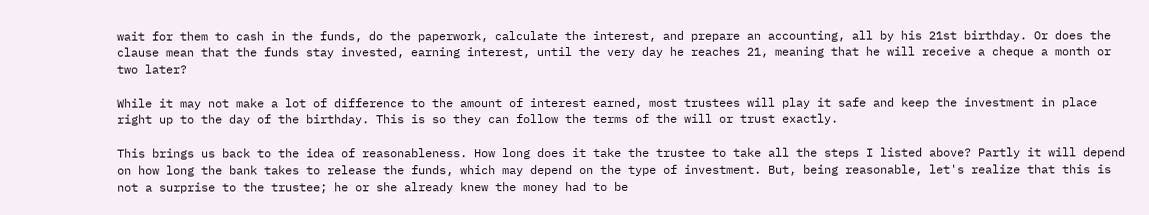wait for them to cash in the funds, do the paperwork, calculate the interest, and prepare an accounting, all by his 21st birthday. Or does the clause mean that the funds stay invested, earning interest, until the very day he reaches 21, meaning that he will receive a cheque a month or two later?

While it may not make a lot of difference to the amount of interest earned, most trustees will play it safe and keep the investment in place right up to the day of the birthday. This is so they can follow the terms of the will or trust exactly.

This brings us back to the idea of reasonableness. How long does it take the trustee to take all the steps I listed above? Partly it will depend on how long the bank takes to release the funds, which may depend on the type of investment. But, being reasonable, let's realize that this is not a surprise to the trustee; he or she already knew the money had to be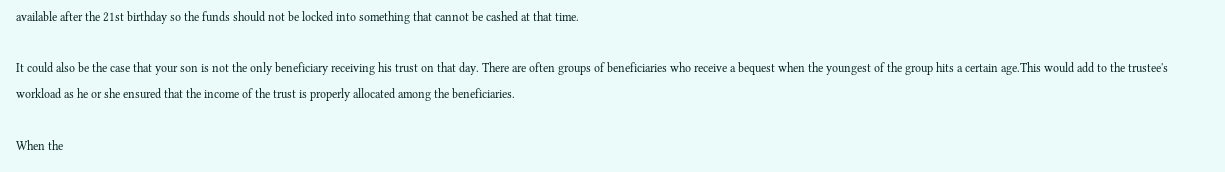available after the 21st birthday so the funds should not be locked into something that cannot be cashed at that time.

It could also be the case that your son is not the only beneficiary receiving his trust on that day. There are often groups of beneficiaries who receive a bequest when the youngest of the group hits a certain age.This would add to the trustee's workload as he or she ensured that the income of the trust is properly allocated among the beneficiaries.

When the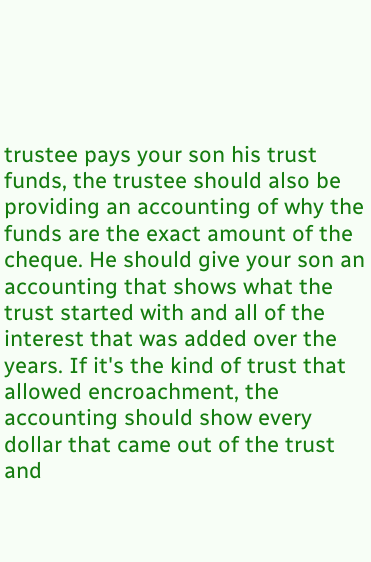trustee pays your son his trust funds, the trustee should also be providing an accounting of why the funds are the exact amount of the cheque. He should give your son an accounting that shows what the trust started with and all of the interest that was added over the years. If it's the kind of trust that allowed encroachment, the accounting should show every dollar that came out of the trust and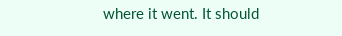where it went. It should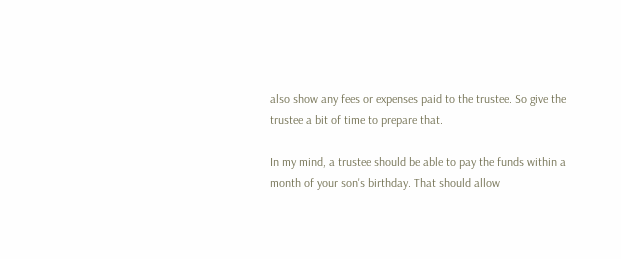also show any fees or expenses paid to the trustee. So give the trustee a bit of time to prepare that.

In my mind, a trustee should be able to pay the funds within a month of your son's birthday. That should allow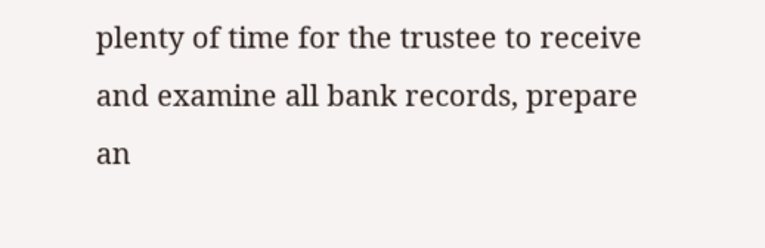plenty of time for the trustee to receive and examine all bank records, prepare an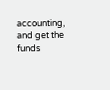accounting, and get the funds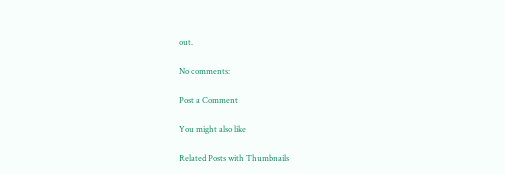out.

No comments:

Post a Comment

You might also like

Related Posts with Thumbnails